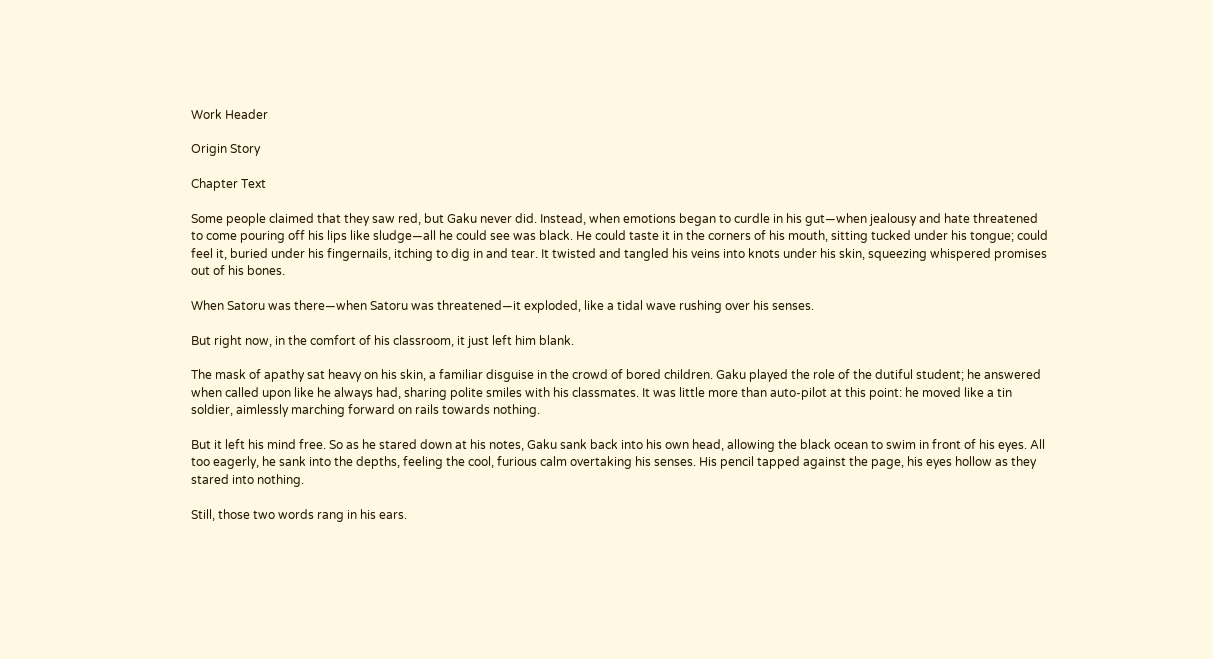Work Header

Origin Story

Chapter Text

Some people claimed that they saw red, but Gaku never did. Instead, when emotions began to curdle in his gut—when jealousy and hate threatened to come pouring off his lips like sludge—all he could see was black. He could taste it in the corners of his mouth, sitting tucked under his tongue; could feel it, buried under his fingernails, itching to dig in and tear. It twisted and tangled his veins into knots under his skin, squeezing whispered promises out of his bones.

When Satoru was there—when Satoru was threatened—it exploded, like a tidal wave rushing over his senses.

But right now, in the comfort of his classroom, it just left him blank.

The mask of apathy sat heavy on his skin, a familiar disguise in the crowd of bored children. Gaku played the role of the dutiful student; he answered when called upon like he always had, sharing polite smiles with his classmates. It was little more than auto-pilot at this point: he moved like a tin soldier, aimlessly marching forward on rails towards nothing.

But it left his mind free. So as he stared down at his notes, Gaku sank back into his own head, allowing the black ocean to swim in front of his eyes. All too eagerly, he sank into the depths, feeling the cool, furious calm overtaking his senses. His pencil tapped against the page, his eyes hollow as they stared into nothing.

Still, those two words rang in his ears.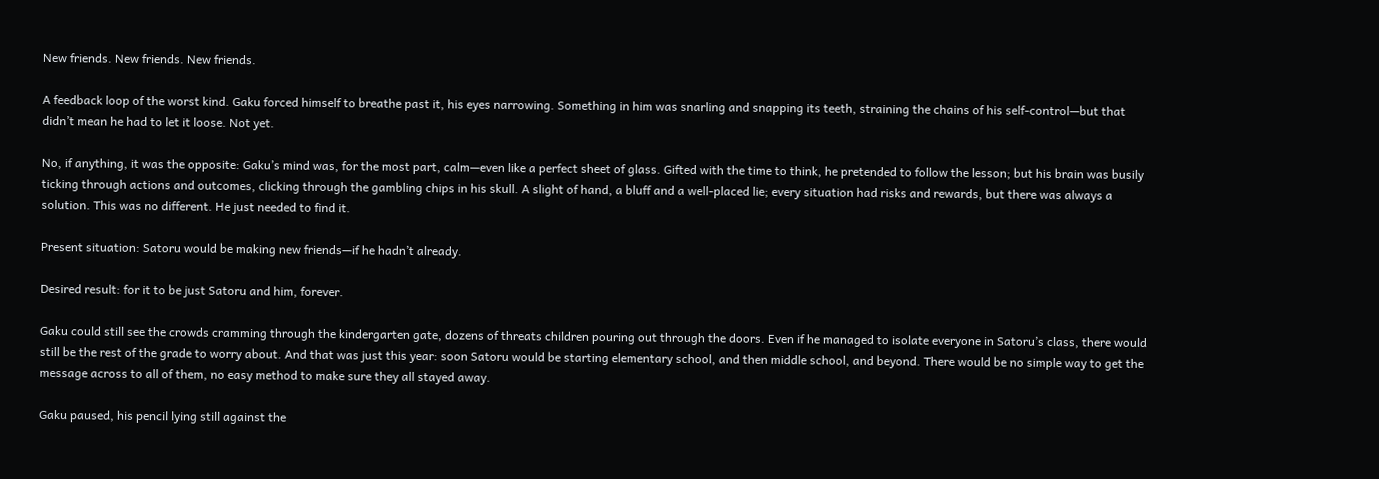New friends. New friends. New friends.

A feedback loop of the worst kind. Gaku forced himself to breathe past it, his eyes narrowing. Something in him was snarling and snapping its teeth, straining the chains of his self-control—but that didn’t mean he had to let it loose. Not yet.

No, if anything, it was the opposite: Gaku’s mind was, for the most part, calm—even like a perfect sheet of glass. Gifted with the time to think, he pretended to follow the lesson; but his brain was busily ticking through actions and outcomes, clicking through the gambling chips in his skull. A slight of hand, a bluff and a well-placed lie; every situation had risks and rewards, but there was always a solution. This was no different. He just needed to find it.

Present situation: Satoru would be making new friends—if he hadn’t already.

Desired result: for it to be just Satoru and him, forever.

Gaku could still see the crowds cramming through the kindergarten gate, dozens of threats children pouring out through the doors. Even if he managed to isolate everyone in Satoru’s class, there would still be the rest of the grade to worry about. And that was just this year: soon Satoru would be starting elementary school, and then middle school, and beyond. There would be no simple way to get the message across to all of them, no easy method to make sure they all stayed away.

Gaku paused, his pencil lying still against the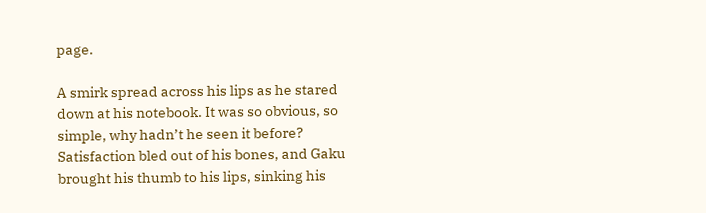page.

A smirk spread across his lips as he stared down at his notebook. It was so obvious, so simple, why hadn’t he seen it before? Satisfaction bled out of his bones, and Gaku brought his thumb to his lips, sinking his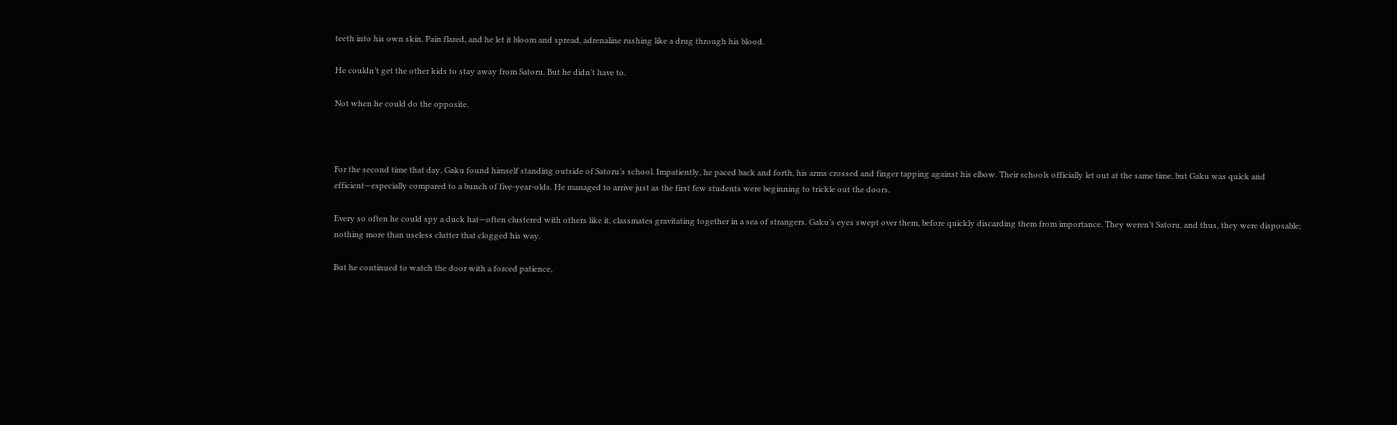teeth into his own skin. Pain flared, and he let it bloom and spread, adrenaline rushing like a drug through his blood.

He couldn’t get the other kids to stay away from Satoru. But he didn’t have to.

Not when he could do the opposite.



For the second time that day, Gaku found himself standing outside of Satoru’s school. Impatiently, he paced back and forth, his arms crossed and finger tapping against his elbow. Their schools officially let out at the same time, but Gaku was quick and efficient—especially compared to a bunch of five-year-olds. He managed to arrive just as the first few students were beginning to trickle out the doors.

Every so often he could spy a duck hat—often clustered with others like it, classmates gravitating together in a sea of strangers. Gaku’s eyes swept over them, before quickly discarding them from importance. They weren’t Satoru, and thus, they were disposable; nothing more than useless clutter that clogged his way.

But he continued to watch the door with a forced patience,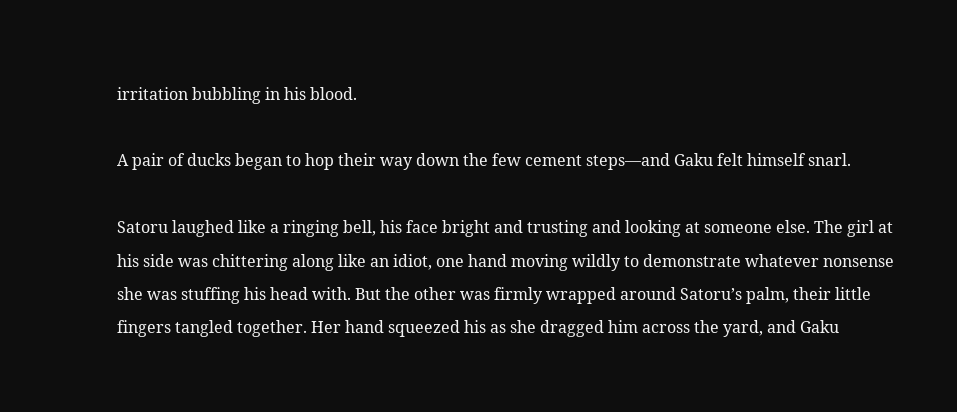irritation bubbling in his blood.

A pair of ducks began to hop their way down the few cement steps—and Gaku felt himself snarl.

Satoru laughed like a ringing bell, his face bright and trusting and looking at someone else. The girl at his side was chittering along like an idiot, one hand moving wildly to demonstrate whatever nonsense she was stuffing his head with. But the other was firmly wrapped around Satoru’s palm, their little fingers tangled together. Her hand squeezed his as she dragged him across the yard, and Gaku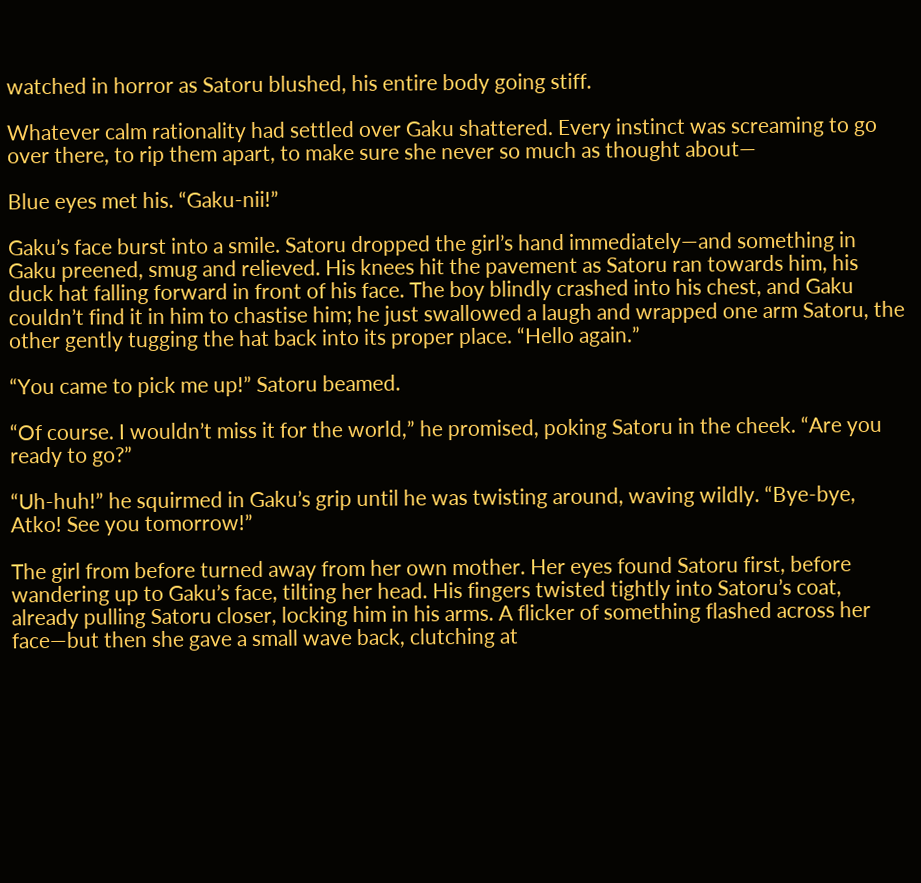watched in horror as Satoru blushed, his entire body going stiff.

Whatever calm rationality had settled over Gaku shattered. Every instinct was screaming to go over there, to rip them apart, to make sure she never so much as thought about—

Blue eyes met his. “Gaku-nii!”

Gaku’s face burst into a smile. Satoru dropped the girl’s hand immediately—and something in Gaku preened, smug and relieved. His knees hit the pavement as Satoru ran towards him, his duck hat falling forward in front of his face. The boy blindly crashed into his chest, and Gaku couldn’t find it in him to chastise him; he just swallowed a laugh and wrapped one arm Satoru, the other gently tugging the hat back into its proper place. “Hello again.”

“You came to pick me up!” Satoru beamed.

“Of course. I wouldn’t miss it for the world,” he promised, poking Satoru in the cheek. “Are you ready to go?”

“Uh-huh!” he squirmed in Gaku’s grip until he was twisting around, waving wildly. “Bye-bye, Atko! See you tomorrow!”

The girl from before turned away from her own mother. Her eyes found Satoru first, before wandering up to Gaku’s face, tilting her head. His fingers twisted tightly into Satoru’s coat, already pulling Satoru closer, locking him in his arms. A flicker of something flashed across her face—but then she gave a small wave back, clutching at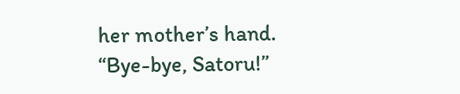her mother’s hand. “Bye-bye, Satoru!”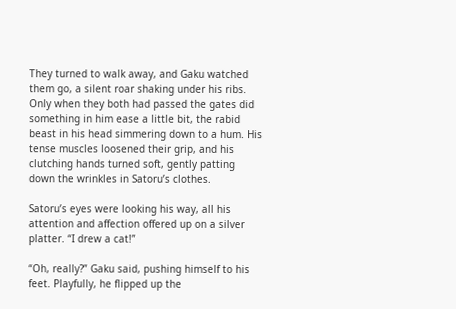They turned to walk away, and Gaku watched them go, a silent roar shaking under his ribs. Only when they both had passed the gates did something in him ease a little bit, the rabid beast in his head simmering down to a hum. His tense muscles loosened their grip, and his clutching hands turned soft, gently patting down the wrinkles in Satoru’s clothes.

Satoru’s eyes were looking his way, all his attention and affection offered up on a silver platter. “I drew a cat!”

“Oh, really?” Gaku said, pushing himself to his feet. Playfully, he flipped up the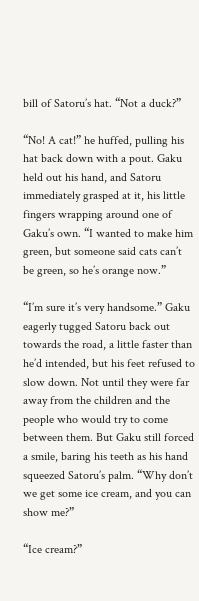bill of Satoru’s hat. “Not a duck?”

“No! A cat!” he huffed, pulling his hat back down with a pout. Gaku held out his hand, and Satoru immediately grasped at it, his little fingers wrapping around one of Gaku’s own. “I wanted to make him green, but someone said cats can’t be green, so he’s orange now.”

“I’m sure it’s very handsome.” Gaku eagerly tugged Satoru back out towards the road, a little faster than he’d intended, but his feet refused to slow down. Not until they were far away from the children and the people who would try to come between them. But Gaku still forced a smile, baring his teeth as his hand squeezed Satoru’s palm. “Why don’t we get some ice cream, and you can show me?”

“Ice cream?”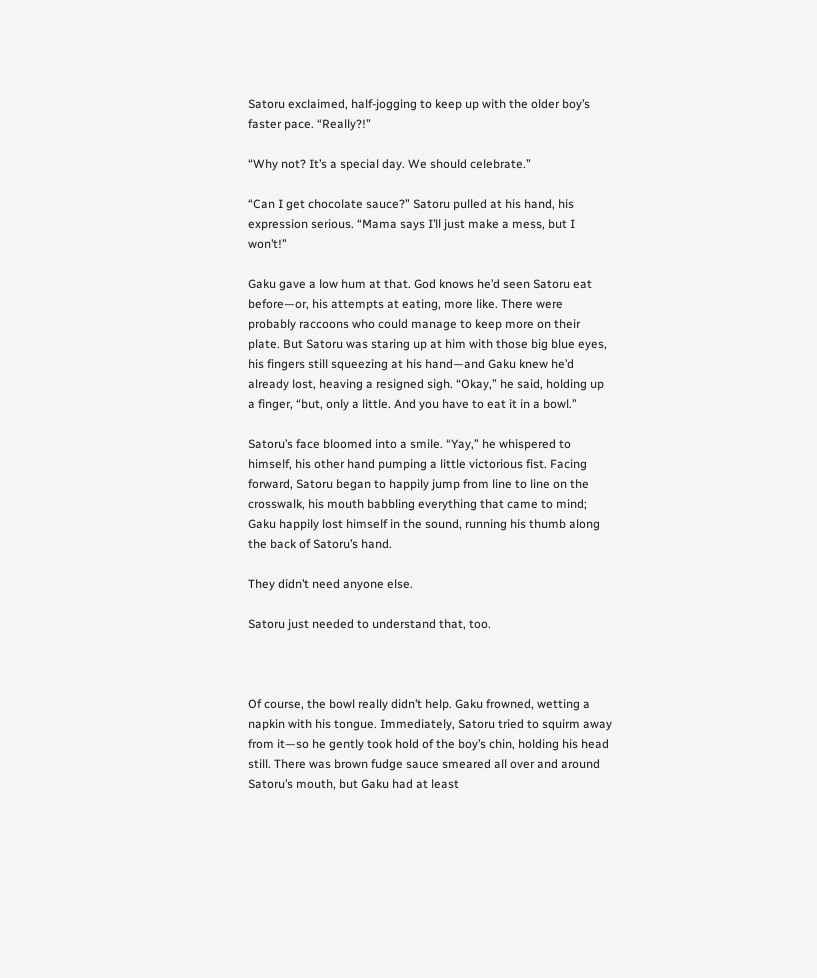Satoru exclaimed, half-jogging to keep up with the older boy’s faster pace. “Really?!”

“Why not? It’s a special day. We should celebrate.”

“Can I get chocolate sauce?” Satoru pulled at his hand, his expression serious. “Mama says I’ll just make a mess, but I won’t!”

Gaku gave a low hum at that. God knows he’d seen Satoru eat before—or, his attempts at eating, more like. There were probably raccoons who could manage to keep more on their plate. But Satoru was staring up at him with those big blue eyes, his fingers still squeezing at his hand—and Gaku knew he’d already lost, heaving a resigned sigh. “Okay,” he said, holding up a finger, “but, only a little. And you have to eat it in a bowl.”

Satoru’s face bloomed into a smile. “Yay,” he whispered to himself, his other hand pumping a little victorious fist. Facing forward, Satoru began to happily jump from line to line on the crosswalk, his mouth babbling everything that came to mind; Gaku happily lost himself in the sound, running his thumb along the back of Satoru’s hand.

They didn’t need anyone else.

Satoru just needed to understand that, too.



Of course, the bowl really didn’t help. Gaku frowned, wetting a napkin with his tongue. Immediately, Satoru tried to squirm away from it—so he gently took hold of the boy’s chin, holding his head still. There was brown fudge sauce smeared all over and around Satoru’s mouth, but Gaku had at least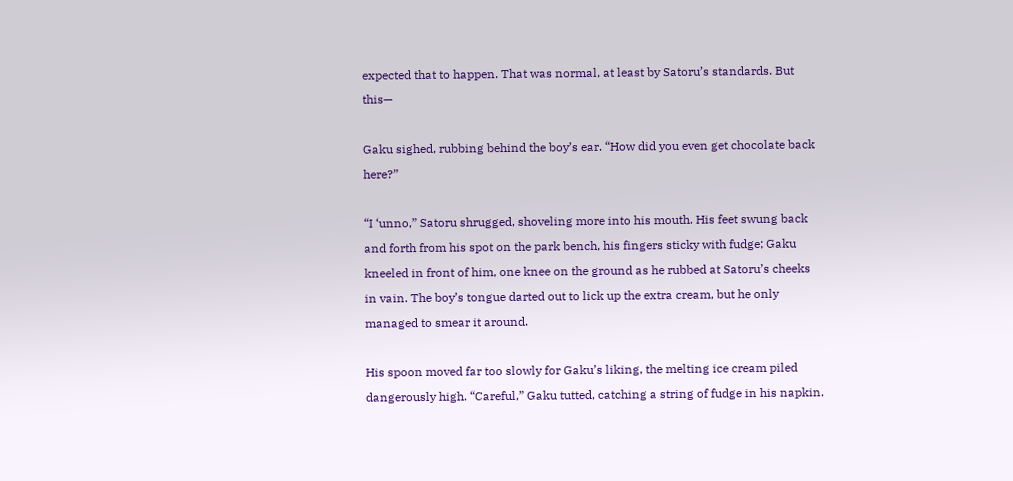expected that to happen. That was normal, at least by Satoru’s standards. But this—

Gaku sighed, rubbing behind the boy’s ear. “How did you even get chocolate back here?”

“I ‘unno,” Satoru shrugged, shoveling more into his mouth. His feet swung back and forth from his spot on the park bench, his fingers sticky with fudge; Gaku kneeled in front of him, one knee on the ground as he rubbed at Satoru’s cheeks in vain. The boy’s tongue darted out to lick up the extra cream, but he only managed to smear it around.

His spoon moved far too slowly for Gaku’s liking, the melting ice cream piled dangerously high. “Careful,” Gaku tutted, catching a string of fudge in his napkin.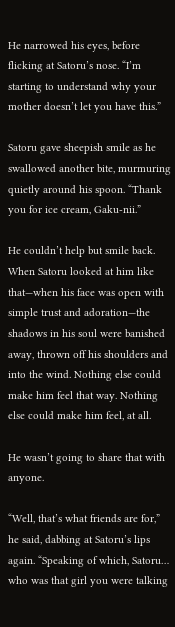He narrowed his eyes, before flicking at Satoru’s nose. “I’m starting to understand why your mother doesn’t let you have this.”

Satoru gave sheepish smile as he swallowed another bite, murmuring quietly around his spoon. “Thank you for ice cream, Gaku-nii.”

He couldn’t help but smile back. When Satoru looked at him like that—when his face was open with simple trust and adoration—the shadows in his soul were banished away, thrown off his shoulders and into the wind. Nothing else could make him feel that way. Nothing else could make him feel, at all.

He wasn’t going to share that with anyone.

“Well, that’s what friends are for,” he said, dabbing at Satoru’s lips again. “Speaking of which, Satoru… who was that girl you were talking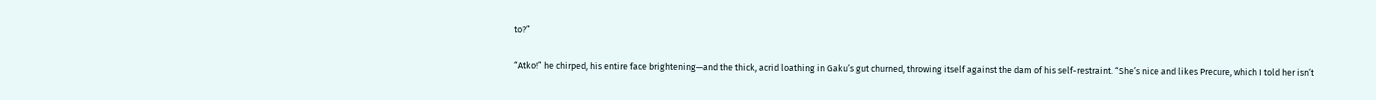to?”

“Atko!” he chirped, his entire face brightening—and the thick, acrid loathing in Gaku’s gut churned, throwing itself against the dam of his self-restraint. “She’s nice and likes Precure, which I told her isn’t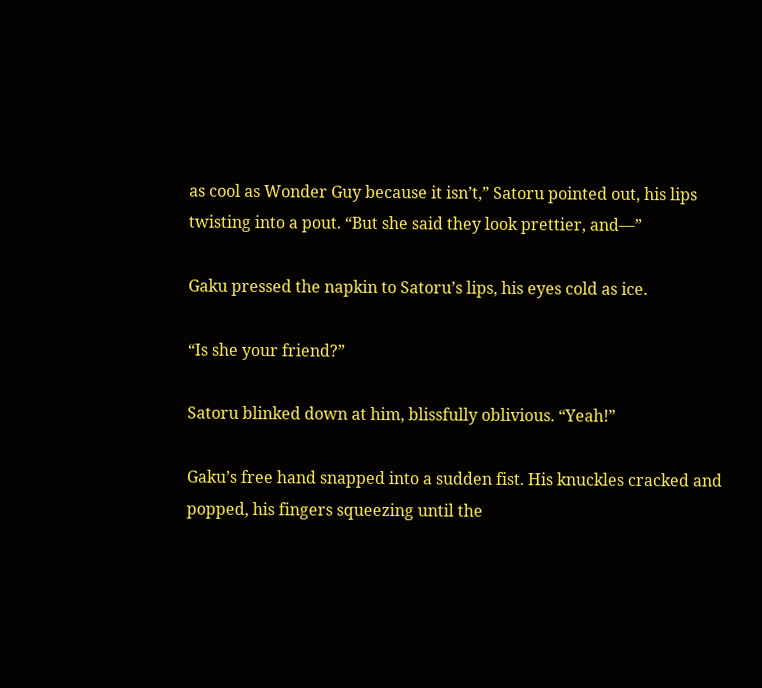as cool as Wonder Guy because it isn’t,” Satoru pointed out, his lips twisting into a pout. “But she said they look prettier, and—”

Gaku pressed the napkin to Satoru’s lips, his eyes cold as ice.

“Is she your friend?”

Satoru blinked down at him, blissfully oblivious. “Yeah!”

Gaku’s free hand snapped into a sudden fist. His knuckles cracked and popped, his fingers squeezing until the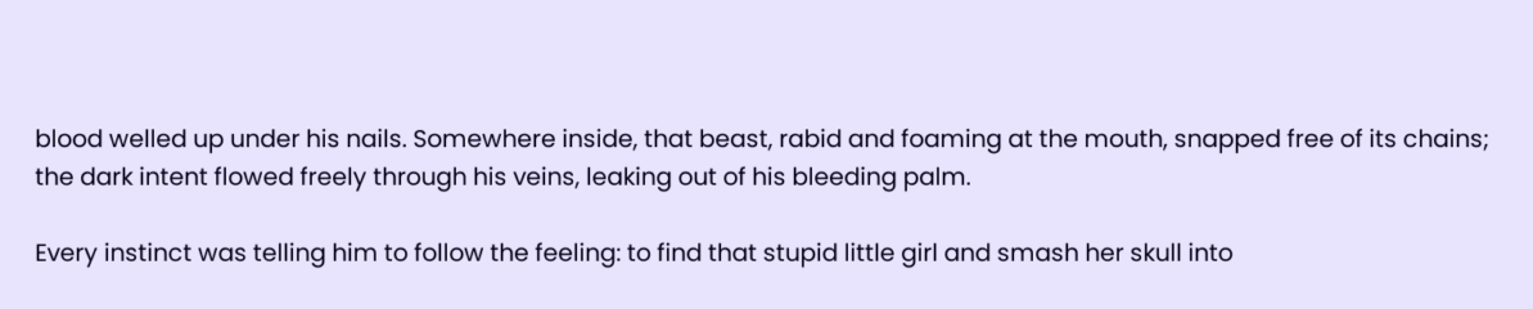blood welled up under his nails. Somewhere inside, that beast, rabid and foaming at the mouth, snapped free of its chains; the dark intent flowed freely through his veins, leaking out of his bleeding palm.

Every instinct was telling him to follow the feeling: to find that stupid little girl and smash her skull into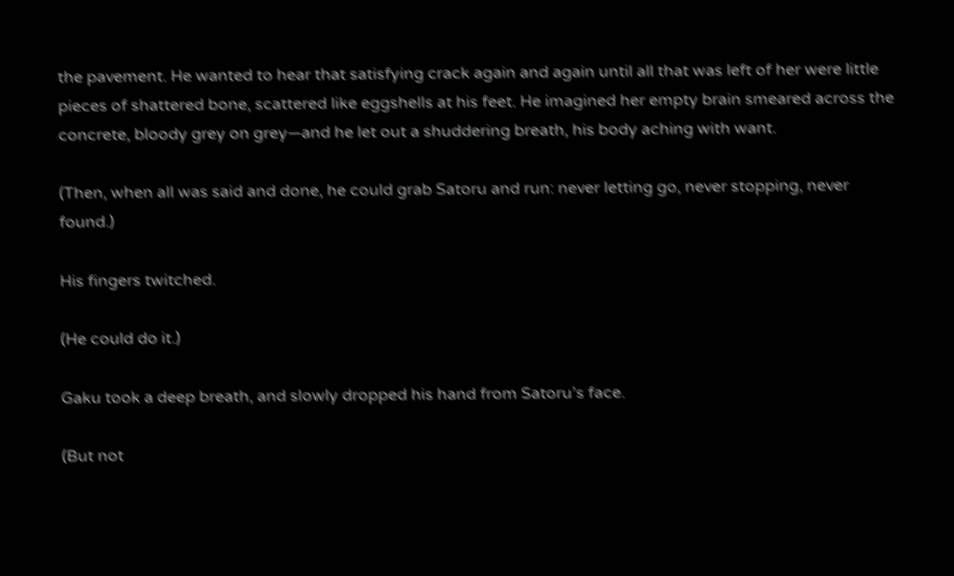the pavement. He wanted to hear that satisfying crack again and again until all that was left of her were little pieces of shattered bone, scattered like eggshells at his feet. He imagined her empty brain smeared across the concrete, bloody grey on grey—and he let out a shuddering breath, his body aching with want.

(Then, when all was said and done, he could grab Satoru and run: never letting go, never stopping, never found.)

His fingers twitched.

(He could do it.)

Gaku took a deep breath, and slowly dropped his hand from Satoru’s face.

(But not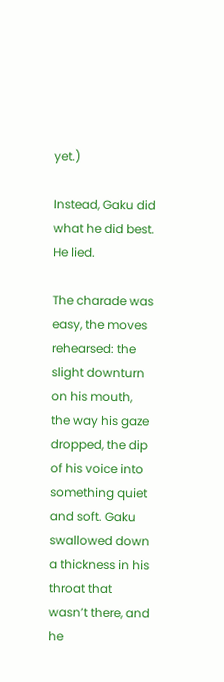yet.)

Instead, Gaku did what he did best. He lied.

The charade was easy, the moves rehearsed: the slight downturn on his mouth, the way his gaze dropped, the dip of his voice into something quiet and soft. Gaku swallowed down a thickness in his throat that wasn’t there, and he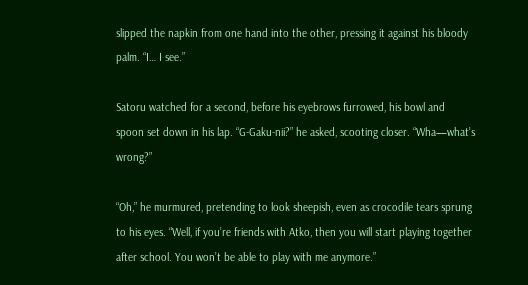slipped the napkin from one hand into the other, pressing it against his bloody palm. “I… I see.”

Satoru watched for a second, before his eyebrows furrowed, his bowl and spoon set down in his lap. “G-Gaku-nii?” he asked, scooting closer. “Wha—what’s wrong?”

“Oh,” he murmured, pretending to look sheepish, even as crocodile tears sprung to his eyes. “Well, if you’re friends with Atko, then you will start playing together after school. You won’t be able to play with me anymore.”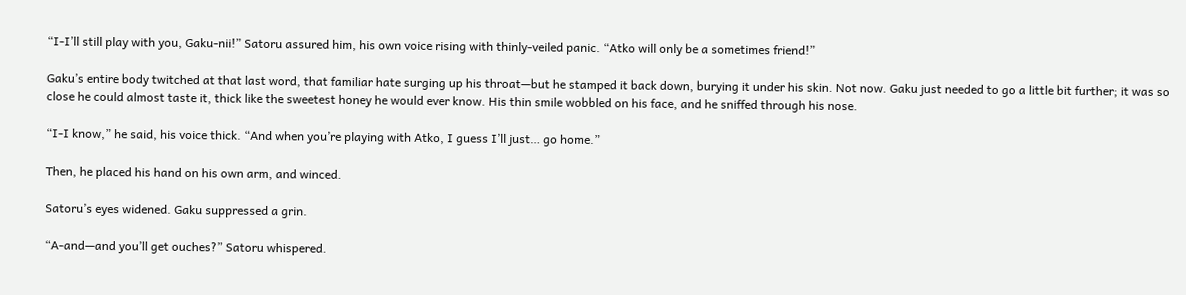“I-I’ll still play with you, Gaku-nii!” Satoru assured him, his own voice rising with thinly-veiled panic. “Atko will only be a sometimes friend!”

Gaku’s entire body twitched at that last word, that familiar hate surging up his throat—but he stamped it back down, burying it under his skin. Not now. Gaku just needed to go a little bit further; it was so close he could almost taste it, thick like the sweetest honey he would ever know. His thin smile wobbled on his face, and he sniffed through his nose.

“I-I know,” he said, his voice thick. “And when you’re playing with Atko, I guess I’ll just… go home.”

Then, he placed his hand on his own arm, and winced.

Satoru’s eyes widened. Gaku suppressed a grin.

“A-and—and you’ll get ouches?” Satoru whispered.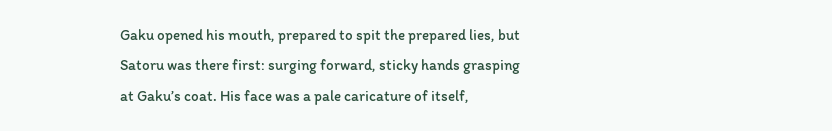Gaku opened his mouth, prepared to spit the prepared lies, but Satoru was there first: surging forward, sticky hands grasping at Gaku’s coat. His face was a pale caricature of itself,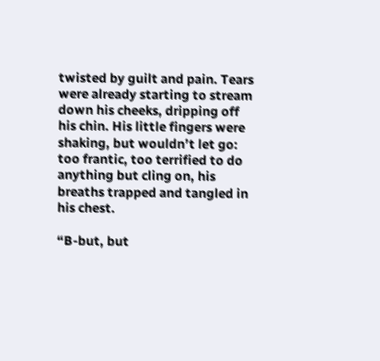twisted by guilt and pain. Tears were already starting to stream down his cheeks, dripping off his chin. His little fingers were shaking, but wouldn’t let go: too frantic, too terrified to do anything but cling on, his breaths trapped and tangled in his chest.

“B-but, but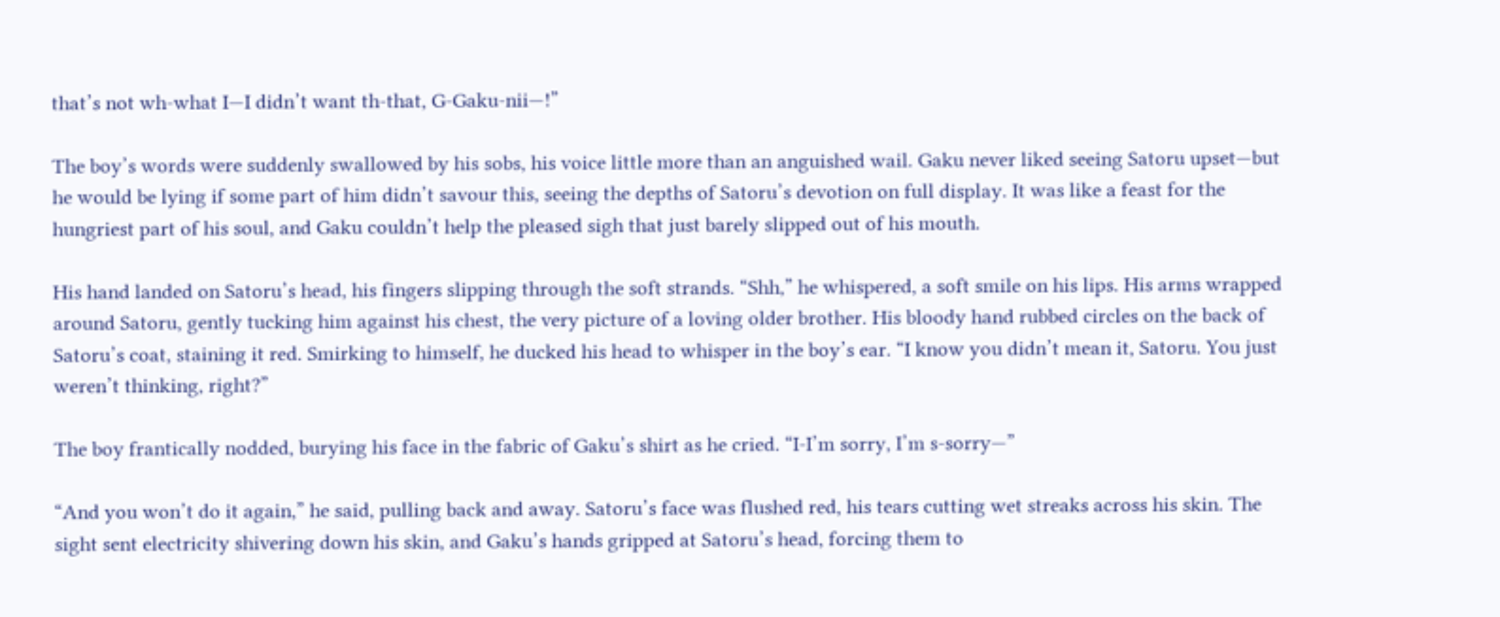that’s not wh-what I—I didn’t want th-that, G-Gaku-nii—!”

The boy’s words were suddenly swallowed by his sobs, his voice little more than an anguished wail. Gaku never liked seeing Satoru upset—but he would be lying if some part of him didn’t savour this, seeing the depths of Satoru’s devotion on full display. It was like a feast for the hungriest part of his soul, and Gaku couldn’t help the pleased sigh that just barely slipped out of his mouth.

His hand landed on Satoru’s head, his fingers slipping through the soft strands. “Shh,” he whispered, a soft smile on his lips. His arms wrapped around Satoru, gently tucking him against his chest, the very picture of a loving older brother. His bloody hand rubbed circles on the back of Satoru’s coat, staining it red. Smirking to himself, he ducked his head to whisper in the boy’s ear. “I know you didn’t mean it, Satoru. You just weren’t thinking, right?”

The boy frantically nodded, burying his face in the fabric of Gaku’s shirt as he cried. “I-I’m sorry, I’m s-sorry—”

“And you won’t do it again,” he said, pulling back and away. Satoru’s face was flushed red, his tears cutting wet streaks across his skin. The sight sent electricity shivering down his skin, and Gaku’s hands gripped at Satoru’s head, forcing them to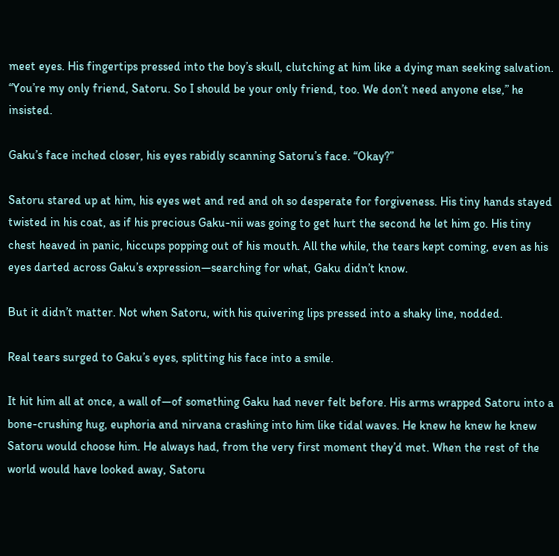meet eyes. His fingertips pressed into the boy’s skull, clutching at him like a dying man seeking salvation. “You’re my only friend, Satoru. So I should be your only friend, too. We don’t need anyone else,” he insisted.

Gaku’s face inched closer, his eyes rabidly scanning Satoru’s face. “Okay?”

Satoru stared up at him, his eyes wet and red and oh so desperate for forgiveness. His tiny hands stayed twisted in his coat, as if his precious Gaku-nii was going to get hurt the second he let him go. His tiny chest heaved in panic, hiccups popping out of his mouth. All the while, the tears kept coming, even as his eyes darted across Gaku’s expression—searching for what, Gaku didn’t know.

But it didn’t matter. Not when Satoru, with his quivering lips pressed into a shaky line, nodded.

Real tears surged to Gaku’s eyes, splitting his face into a smile.

It hit him all at once, a wall of—of something Gaku had never felt before. His arms wrapped Satoru into a bone-crushing hug, euphoria and nirvana crashing into him like tidal waves. He knew he knew he knew Satoru would choose him. He always had, from the very first moment they’d met. When the rest of the world would have looked away, Satoru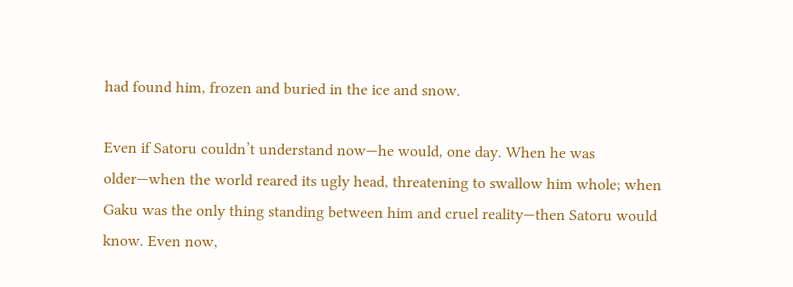had found him, frozen and buried in the ice and snow.

Even if Satoru couldn’t understand now—he would, one day. When he was older—when the world reared its ugly head, threatening to swallow him whole; when Gaku was the only thing standing between him and cruel reality—then Satoru would know. Even now,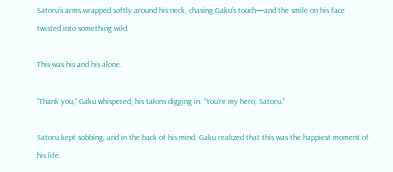Satoru’s arms wrapped softly around his neck, chasing Gaku’s touch—and the smile on his face twisted into something wild.

This was his and his alone.

“Thank you,” Gaku whispered, his talons digging in. “You’re my hero, Satoru.”

Satoru kept sobbing, and in the back of his mind, Gaku realized that this was the happiest moment of his life.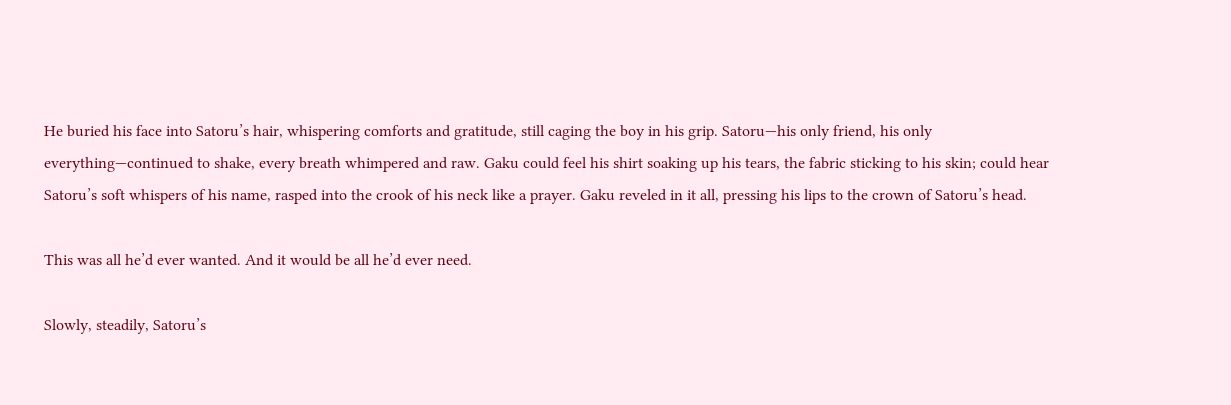He buried his face into Satoru’s hair, whispering comforts and gratitude, still caging the boy in his grip. Satoru—his only friend, his only everything—continued to shake, every breath whimpered and raw. Gaku could feel his shirt soaking up his tears, the fabric sticking to his skin; could hear Satoru’s soft whispers of his name, rasped into the crook of his neck like a prayer. Gaku reveled in it all, pressing his lips to the crown of Satoru’s head.

This was all he’d ever wanted. And it would be all he’d ever need.

Slowly, steadily, Satoru’s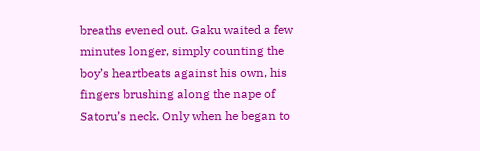breaths evened out. Gaku waited a few minutes longer, simply counting the boy’s heartbeats against his own, his fingers brushing along the nape of Satoru’s neck. Only when he began to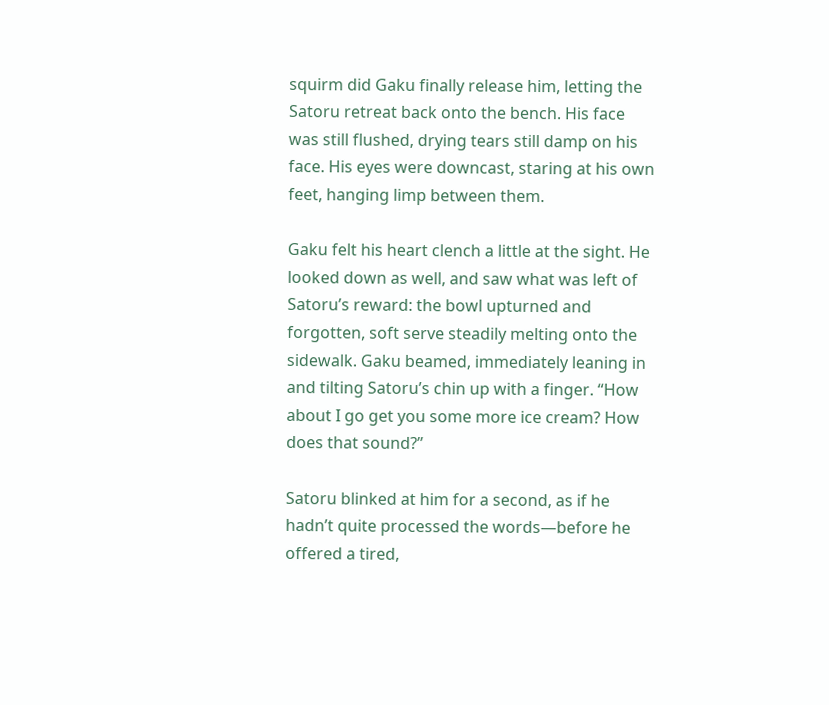squirm did Gaku finally release him, letting the Satoru retreat back onto the bench. His face was still flushed, drying tears still damp on his face. His eyes were downcast, staring at his own feet, hanging limp between them.

Gaku felt his heart clench a little at the sight. He looked down as well, and saw what was left of Satoru’s reward: the bowl upturned and forgotten, soft serve steadily melting onto the sidewalk. Gaku beamed, immediately leaning in and tilting Satoru’s chin up with a finger. “How about I go get you some more ice cream? How does that sound?”

Satoru blinked at him for a second, as if he hadn’t quite processed the words—before he offered a tired,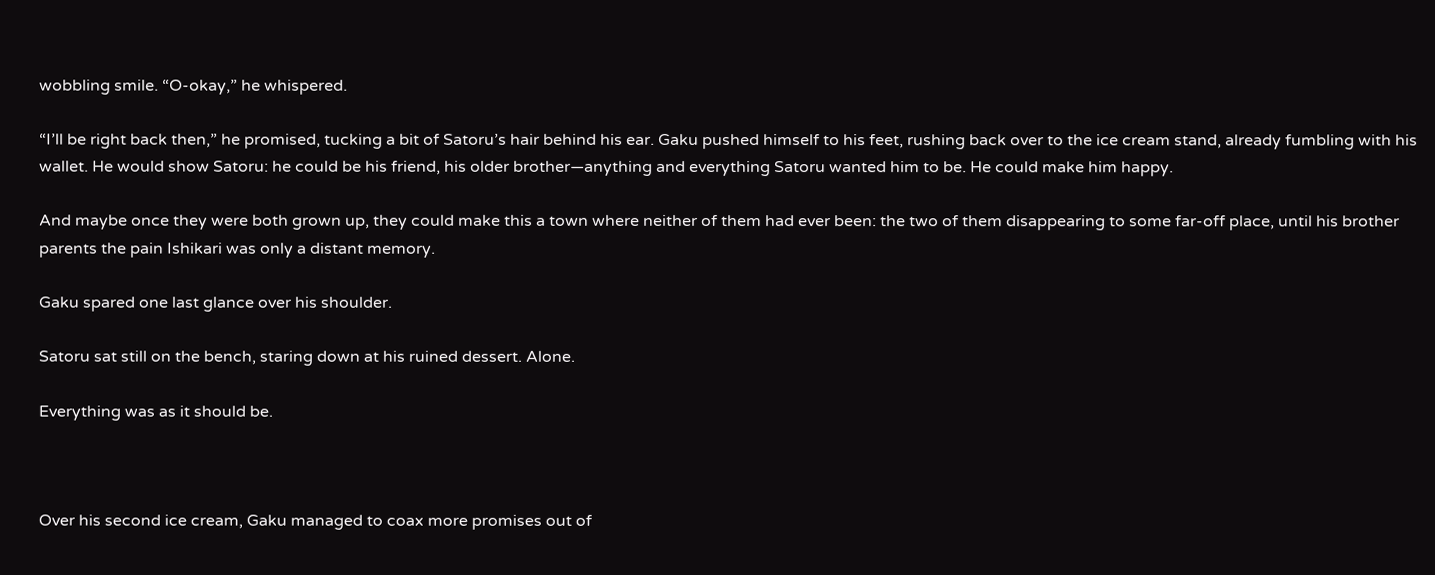wobbling smile. “O-okay,” he whispered.

“I’ll be right back then,” he promised, tucking a bit of Satoru’s hair behind his ear. Gaku pushed himself to his feet, rushing back over to the ice cream stand, already fumbling with his wallet. He would show Satoru: he could be his friend, his older brother—anything and everything Satoru wanted him to be. He could make him happy.

And maybe once they were both grown up, they could make this a town where neither of them had ever been: the two of them disappearing to some far-off place, until his brother parents the pain Ishikari was only a distant memory.

Gaku spared one last glance over his shoulder.

Satoru sat still on the bench, staring down at his ruined dessert. Alone.

Everything was as it should be.



Over his second ice cream, Gaku managed to coax more promises out of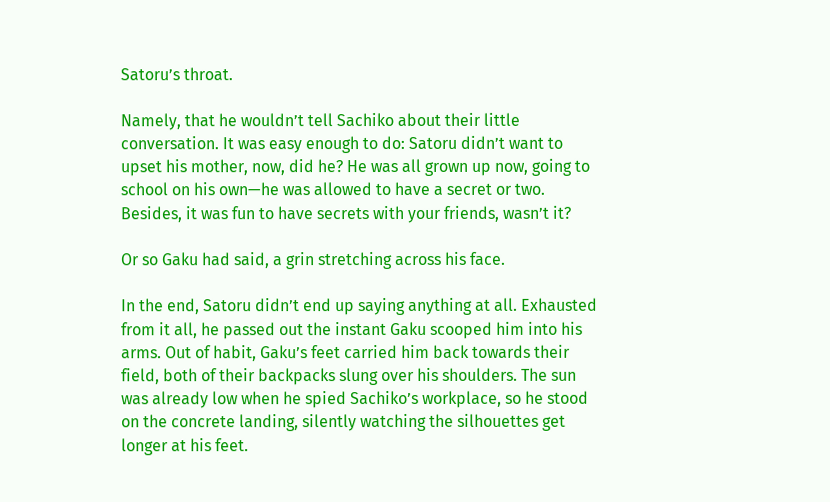Satoru’s throat.

Namely, that he wouldn’t tell Sachiko about their little conversation. It was easy enough to do: Satoru didn’t want to upset his mother, now, did he? He was all grown up now, going to school on his own—he was allowed to have a secret or two. Besides, it was fun to have secrets with your friends, wasn’t it?

Or so Gaku had said, a grin stretching across his face.

In the end, Satoru didn’t end up saying anything at all. Exhausted from it all, he passed out the instant Gaku scooped him into his arms. Out of habit, Gaku’s feet carried him back towards their field, both of their backpacks slung over his shoulders. The sun was already low when he spied Sachiko’s workplace, so he stood on the concrete landing, silently watching the silhouettes get longer at his feet.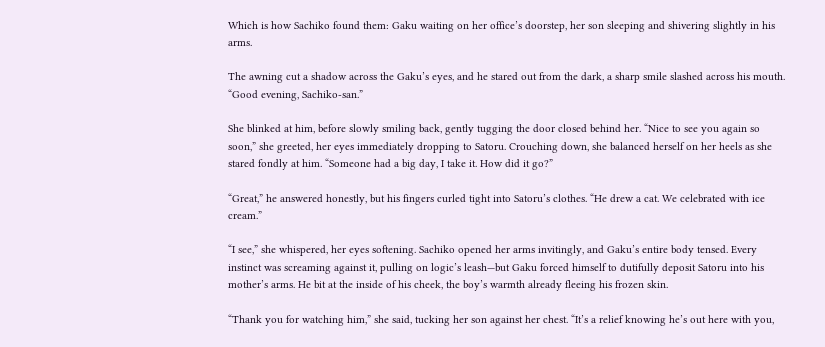Which is how Sachiko found them: Gaku waiting on her office’s doorstep, her son sleeping and shivering slightly in his arms.

The awning cut a shadow across the Gaku’s eyes, and he stared out from the dark, a sharp smile slashed across his mouth. “Good evening, Sachiko-san.”

She blinked at him, before slowly smiling back, gently tugging the door closed behind her. “Nice to see you again so soon,” she greeted, her eyes immediately dropping to Satoru. Crouching down, she balanced herself on her heels as she stared fondly at him. “Someone had a big day, I take it. How did it go?”

“Great,” he answered honestly, but his fingers curled tight into Satoru’s clothes. “He drew a cat. We celebrated with ice cream.”

“I see,” she whispered, her eyes softening. Sachiko opened her arms invitingly, and Gaku’s entire body tensed. Every instinct was screaming against it, pulling on logic’s leash—but Gaku forced himself to dutifully deposit Satoru into his mother’s arms. He bit at the inside of his cheek, the boy’s warmth already fleeing his frozen skin.

“Thank you for watching him,” she said, tucking her son against her chest. “It’s a relief knowing he’s out here with you,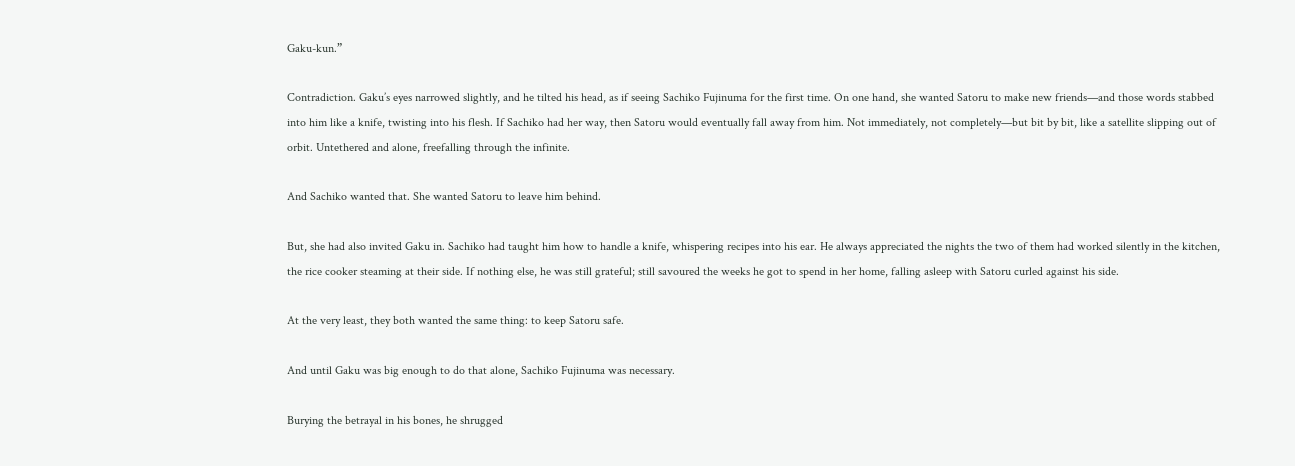Gaku-kun.”

Contradiction. Gaku’s eyes narrowed slightly, and he tilted his head, as if seeing Sachiko Fujinuma for the first time. On one hand, she wanted Satoru to make new friends—and those words stabbed into him like a knife, twisting into his flesh. If Sachiko had her way, then Satoru would eventually fall away from him. Not immediately, not completely—but bit by bit, like a satellite slipping out of orbit. Untethered and alone, freefalling through the infinite.

And Sachiko wanted that. She wanted Satoru to leave him behind.

But, she had also invited Gaku in. Sachiko had taught him how to handle a knife, whispering recipes into his ear. He always appreciated the nights the two of them had worked silently in the kitchen, the rice cooker steaming at their side. If nothing else, he was still grateful; still savoured the weeks he got to spend in her home, falling asleep with Satoru curled against his side.

At the very least, they both wanted the same thing: to keep Satoru safe.

And until Gaku was big enough to do that alone, Sachiko Fujinuma was necessary.

Burying the betrayal in his bones, he shrugged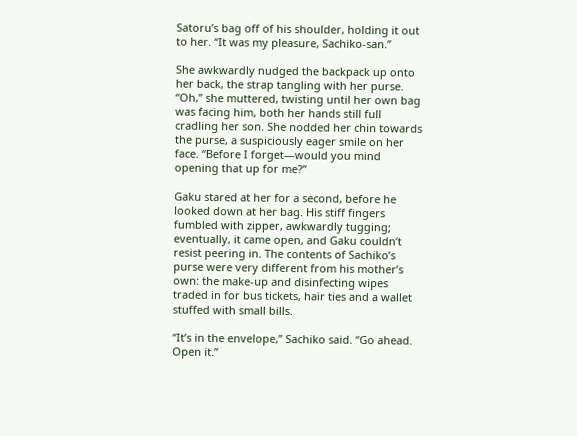Satoru’s bag off of his shoulder, holding it out to her. “It was my pleasure, Sachiko-san.”

She awkwardly nudged the backpack up onto her back, the strap tangling with her purse. “Oh,” she muttered, twisting until her own bag was facing him, both her hands still full cradling her son. She nodded her chin towards the purse, a suspiciously eager smile on her face. “Before I forget—would you mind opening that up for me?”

Gaku stared at her for a second, before he looked down at her bag. His stiff fingers fumbled with zipper, awkwardly tugging; eventually, it came open, and Gaku couldn’t resist peering in. The contents of Sachiko’s purse were very different from his mother’s own: the make-up and disinfecting wipes traded in for bus tickets, hair ties and a wallet stuffed with small bills.

“It’s in the envelope,” Sachiko said. “Go ahead. Open it.”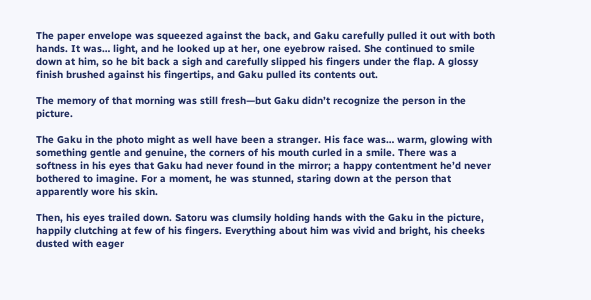The paper envelope was squeezed against the back, and Gaku carefully pulled it out with both hands. It was… light, and he looked up at her, one eyebrow raised. She continued to smile down at him, so he bit back a sigh and carefully slipped his fingers under the flap. A glossy finish brushed against his fingertips, and Gaku pulled its contents out.

The memory of that morning was still fresh—but Gaku didn’t recognize the person in the picture.

The Gaku in the photo might as well have been a stranger. His face was… warm, glowing with something gentle and genuine, the corners of his mouth curled in a smile. There was a softness in his eyes that Gaku had never found in the mirror; a happy contentment he’d never bothered to imagine. For a moment, he was stunned, staring down at the person that apparently wore his skin.

Then, his eyes trailed down. Satoru was clumsily holding hands with the Gaku in the picture, happily clutching at few of his fingers. Everything about him was vivid and bright, his cheeks dusted with eager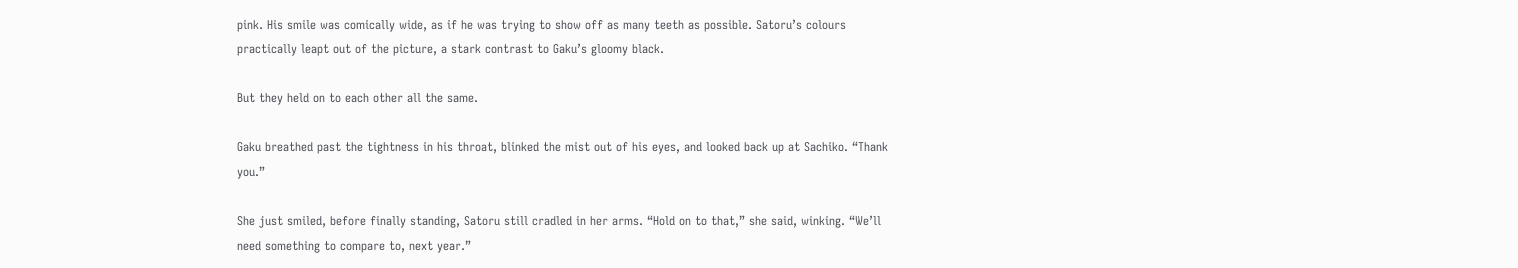pink. His smile was comically wide, as if he was trying to show off as many teeth as possible. Satoru’s colours practically leapt out of the picture, a stark contrast to Gaku’s gloomy black.

But they held on to each other all the same.

Gaku breathed past the tightness in his throat, blinked the mist out of his eyes, and looked back up at Sachiko. “Thank you.”

She just smiled, before finally standing, Satoru still cradled in her arms. “Hold on to that,” she said, winking. “We’ll need something to compare to, next year.”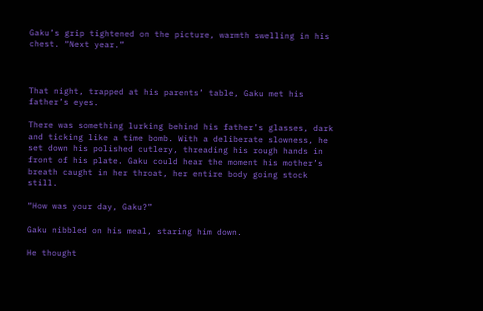Gaku’s grip tightened on the picture, warmth swelling in his chest. “Next year.”



That night, trapped at his parents’ table, Gaku met his father’s eyes.

There was something lurking behind his father’s glasses, dark and ticking like a time bomb. With a deliberate slowness, he set down his polished cutlery, threading his rough hands in front of his plate. Gaku could hear the moment his mother’s breath caught in her throat, her entire body going stock still.

“How was your day, Gaku?”

Gaku nibbled on his meal, staring him down.

He thought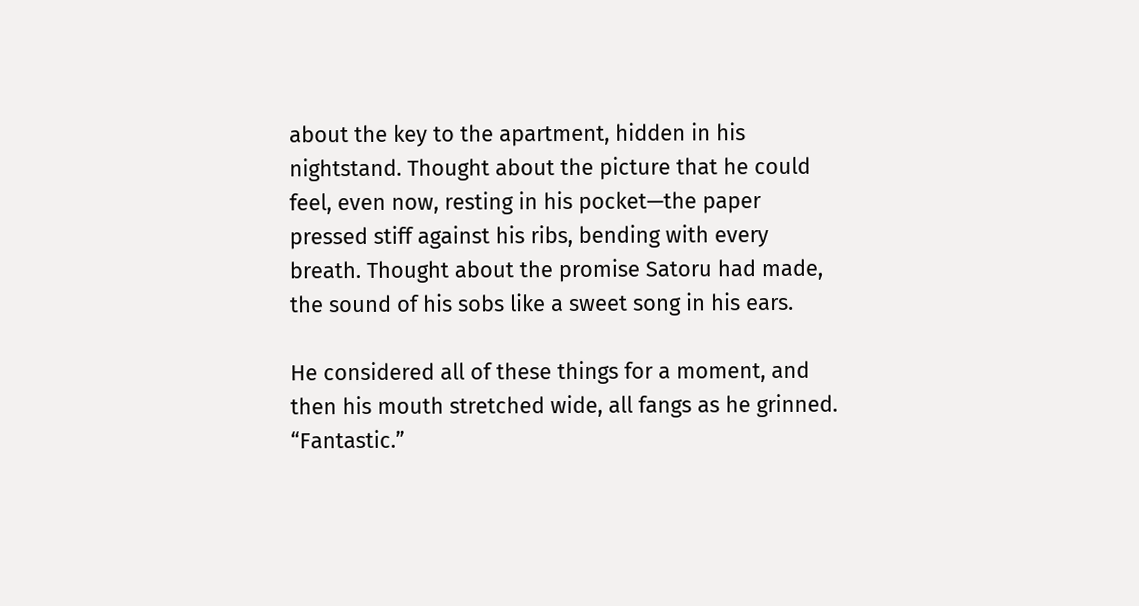about the key to the apartment, hidden in his nightstand. Thought about the picture that he could feel, even now, resting in his pocket—the paper pressed stiff against his ribs, bending with every breath. Thought about the promise Satoru had made, the sound of his sobs like a sweet song in his ears.

He considered all of these things for a moment, and then his mouth stretched wide, all fangs as he grinned. “Fantastic.”